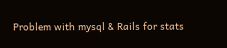Problem with mysql & Rails for stats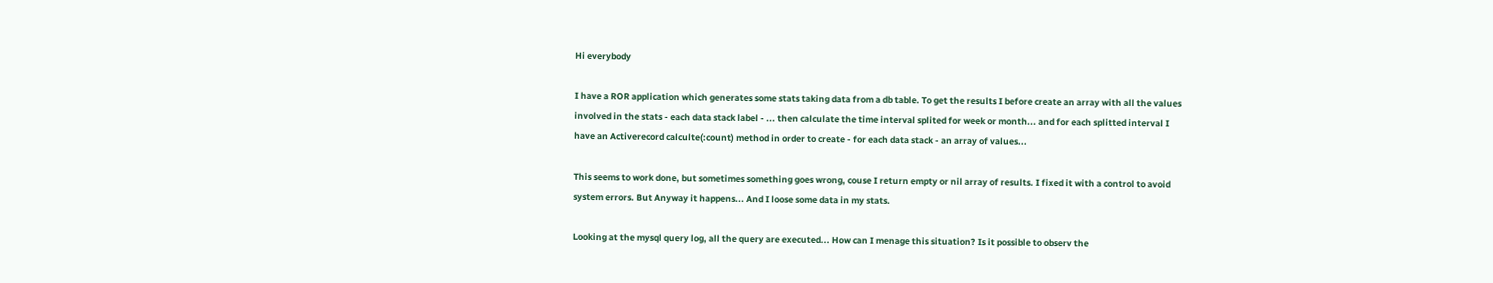Hi everybody

I have a ROR application which generates some stats taking data from a db table. To get the results I before create an array with all the values involved in the stats - each data stack label - ... then calculate the time interval splited for week or month... and for each splitted interval I have an Activerecord calculte(:count) method in order to create - for each data stack - an array of values...

This seems to work done, but sometimes something goes wrong, couse I return empty or nil array of results. I fixed it with a control to avoid system errors. But Anyway it happens... And I loose some data in my stats.

Looking at the mysql query log, all the query are executed... How can I menage this situation? Is it possible to observ the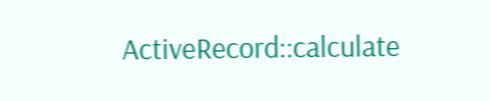ActiveRecord::calculate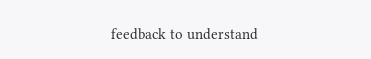feedback to understand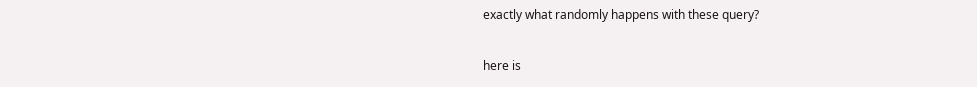exactly what randomly happens with these query?

here is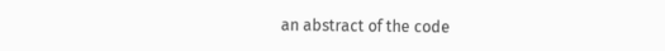an abstract of the code